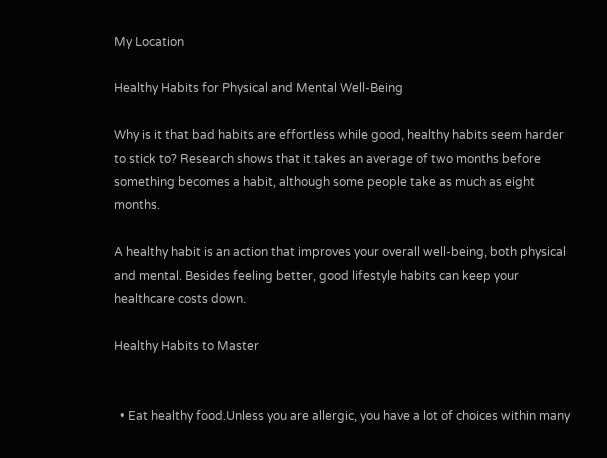My Location

Healthy Habits for Physical and Mental Well-Being

Why is it that bad habits are effortless while good, healthy habits seem harder to stick to? Research shows that it takes an average of two months before something becomes a habit, although some people take as much as eight months.

A healthy habit is an action that improves your overall well-being, both physical and mental. Besides feeling better, good lifestyle habits can keep your healthcare costs down.

Healthy Habits to Master


  • Eat healthy food.Unless you are allergic, you have a lot of choices within many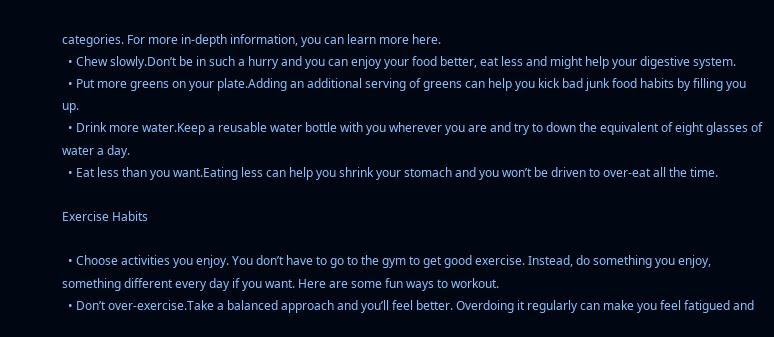categories. For more in-depth information, you can learn more here.
  • Chew slowly.Don’t be in such a hurry and you can enjoy your food better, eat less and might help your digestive system.
  • Put more greens on your plate.Adding an additional serving of greens can help you kick bad junk food habits by filling you up.
  • Drink more water.Keep a reusable water bottle with you wherever you are and try to down the equivalent of eight glasses of water a day.
  • Eat less than you want.Eating less can help you shrink your stomach and you won’t be driven to over-eat all the time.

Exercise Habits

  • Choose activities you enjoy. You don’t have to go to the gym to get good exercise. Instead, do something you enjoy, something different every day if you want. Here are some fun ways to workout.
  • Don’t over-exercise.Take a balanced approach and you’ll feel better. Overdoing it regularly can make you feel fatigued and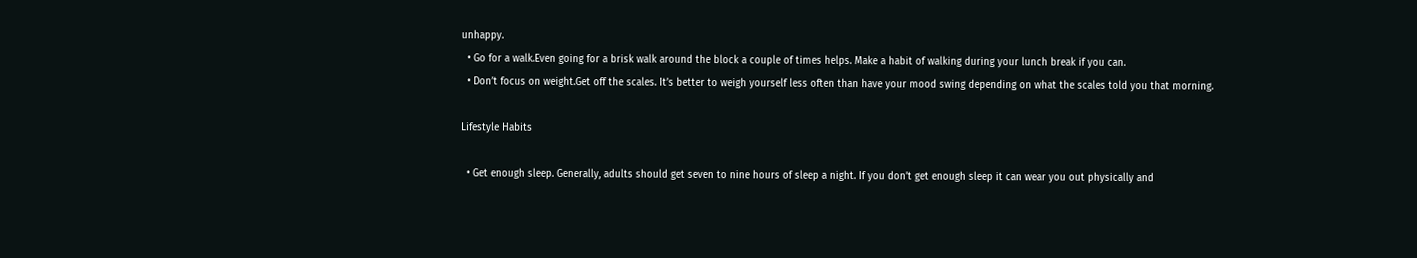unhappy.
  • Go for a walk.Even going for a brisk walk around the block a couple of times helps. Make a habit of walking during your lunch break if you can.
  • Don’t focus on weight.Get off the scales. It’s better to weigh yourself less often than have your mood swing depending on what the scales told you that morning.

Lifestyle Habits

  • Get enough sleep. Generally, adults should get seven to nine hours of sleep a night. If you don’t get enough sleep it can wear you out physically and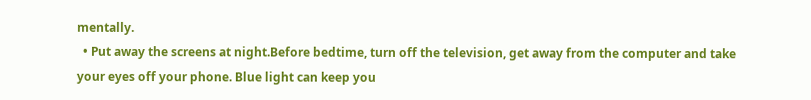mentally.
  • Put away the screens at night.Before bedtime, turn off the television, get away from the computer and take your eyes off your phone. Blue light can keep you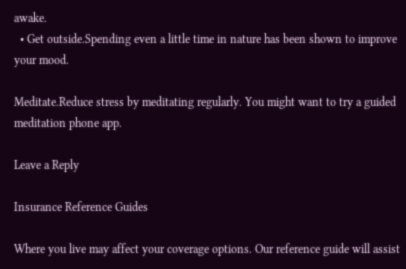awake.
  • Get outside.Spending even a little time in nature has been shown to improve your mood.

Meditate.Reduce stress by meditating regularly. You might want to try a guided meditation phone app.

Leave a Reply

Insurance Reference Guides

Where you live may affect your coverage options. Our reference guide will assist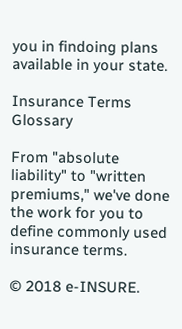you in findoing plans available in your state.

Insurance Terms Glossary

From "absolute liability" to "written premiums," we've done the work for you to define commonly used insurance terms.

© 2018 e-INSURE.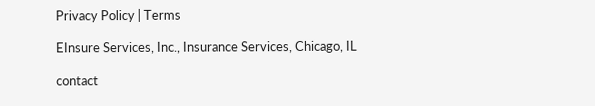Privacy Policy | Terms

EInsure Services, Inc., Insurance Services, Chicago, IL

contact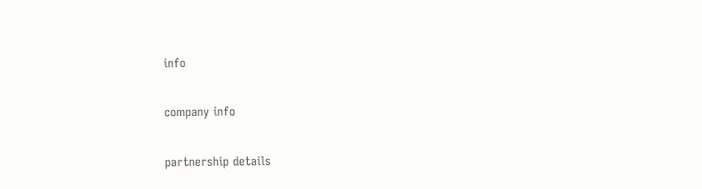info

company info

partnership details